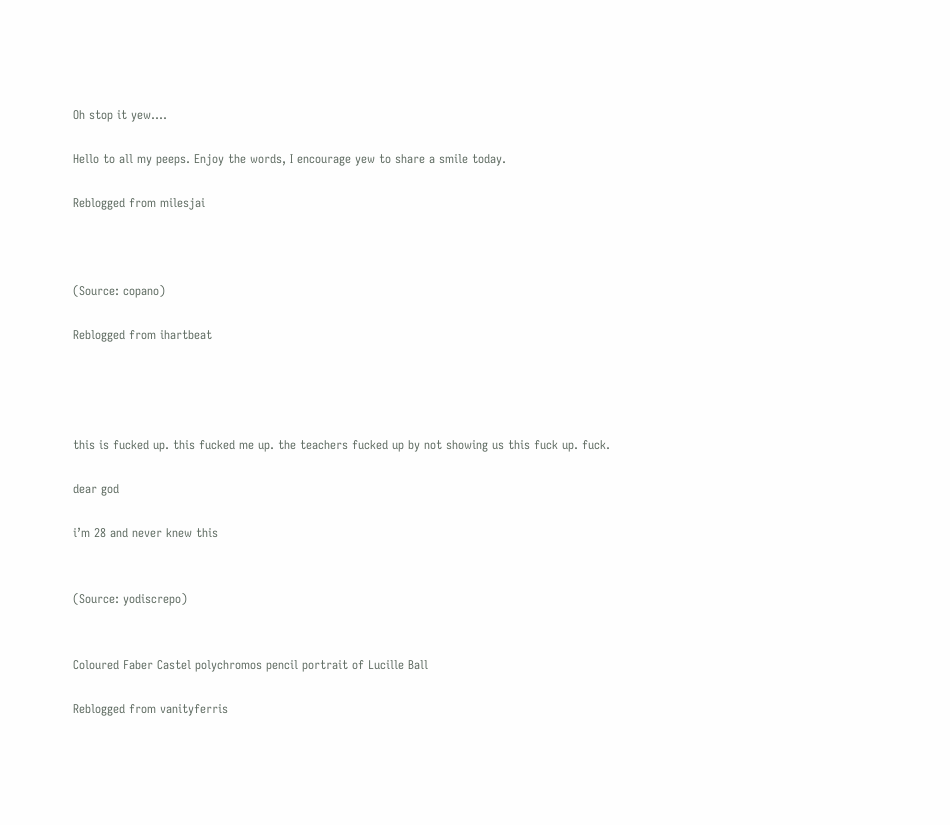Oh stop it yew....

Hello to all my peeps. Enjoy the words, I encourage yew to share a smile today.

Reblogged from milesjai



(Source: copano)

Reblogged from ihartbeat




this is fucked up. this fucked me up. the teachers fucked up by not showing us this fuck up. fuck.

dear god

i’m 28 and never knew this


(Source: yodiscrepo)


Coloured Faber Castel polychromos pencil portrait of Lucille Ball

Reblogged from vanityferris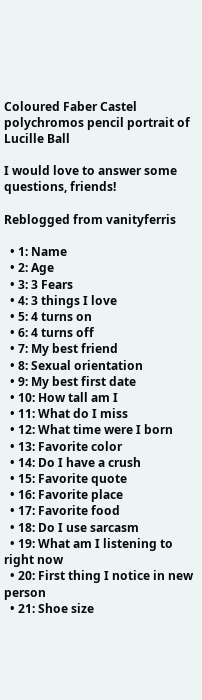Coloured Faber Castel polychromos pencil portrait of Lucille Ball

I would love to answer some questions, friends!

Reblogged from vanityferris

  • 1: Name
  • 2: Age
  • 3: 3 Fears
  • 4: 3 things I love
  • 5: 4 turns on
  • 6: 4 turns off
  • 7: My best friend
  • 8: Sexual orientation
  • 9: My best first date
  • 10: How tall am I
  • 11: What do I miss
  • 12: What time were I born
  • 13: Favorite color
  • 14: Do I have a crush
  • 15: Favorite quote
  • 16: Favorite place
  • 17: Favorite food
  • 18: Do I use sarcasm
  • 19: What am I listening to right now
  • 20: First thing I notice in new person
  • 21: Shoe size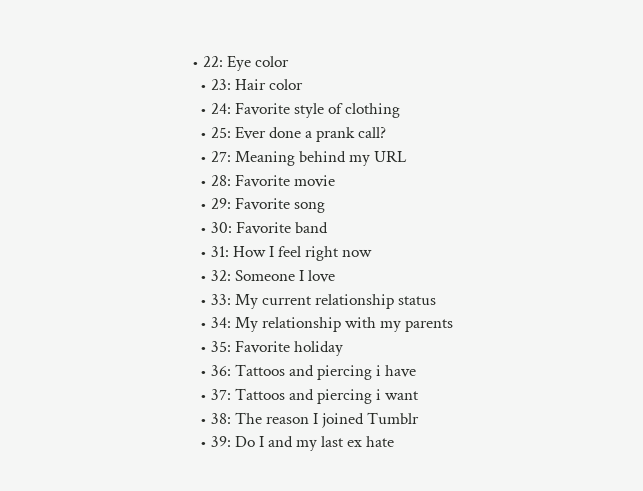• 22: Eye color
  • 23: Hair color
  • 24: Favorite style of clothing
  • 25: Ever done a prank call?
  • 27: Meaning behind my URL
  • 28: Favorite movie
  • 29: Favorite song
  • 30: Favorite band
  • 31: How I feel right now
  • 32: Someone I love
  • 33: My current relationship status
  • 34: My relationship with my parents
  • 35: Favorite holiday
  • 36: Tattoos and piercing i have
  • 37: Tattoos and piercing i want
  • 38: The reason I joined Tumblr
  • 39: Do I and my last ex hate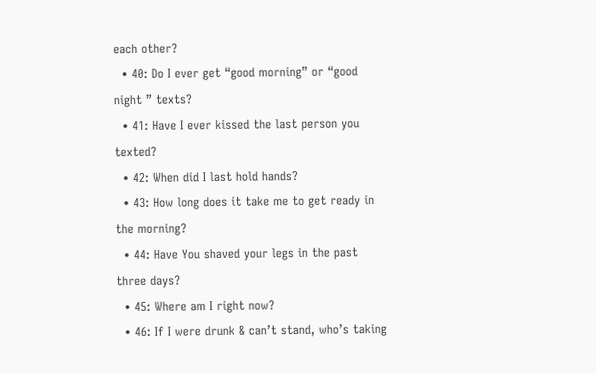each other?
  • 40: Do I ever get “good morning” or “good night ” texts?
  • 41: Have I ever kissed the last person you texted?
  • 42: When did I last hold hands?
  • 43: How long does it take me to get ready in the morning?
  • 44: Have You shaved your legs in the past three days?
  • 45: Where am I right now?
  • 46: If I were drunk & can’t stand, who’s taking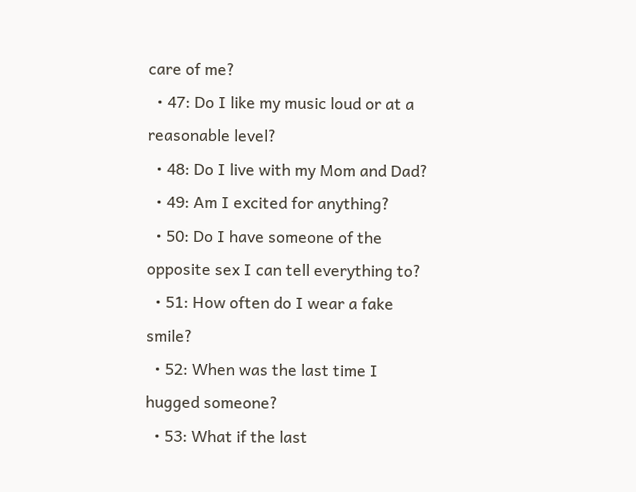care of me?
  • 47: Do I like my music loud or at a reasonable level?
  • 48: Do I live with my Mom and Dad?
  • 49: Am I excited for anything?
  • 50: Do I have someone of the opposite sex I can tell everything to?
  • 51: How often do I wear a fake smile?
  • 52: When was the last time I hugged someone?
  • 53: What if the last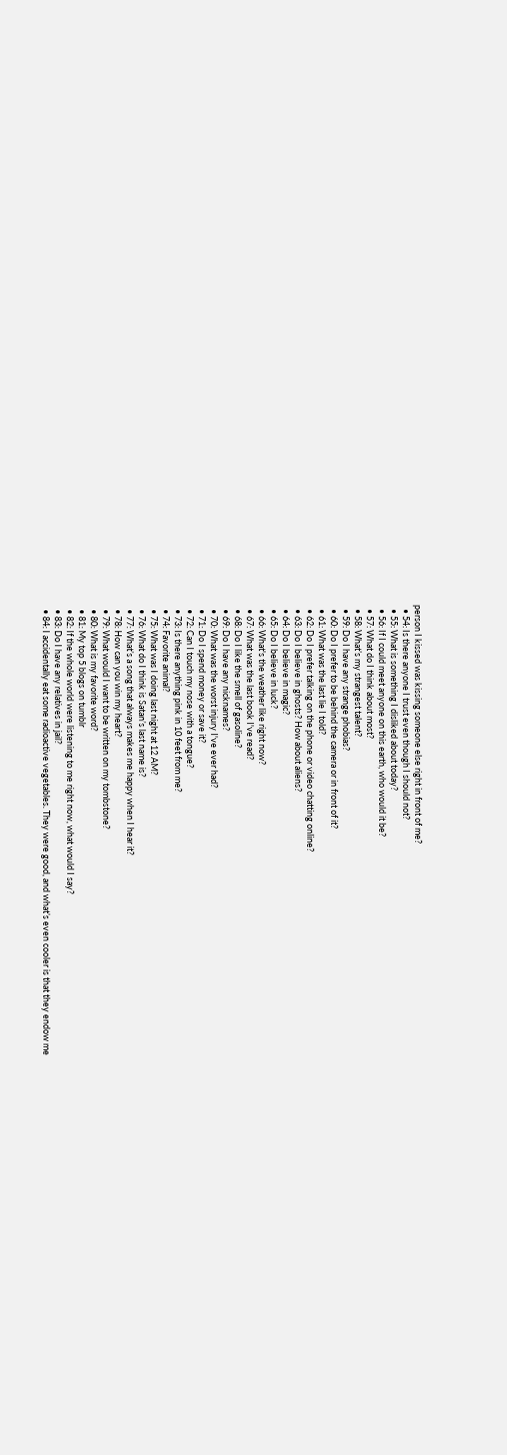person I kissed was kissing someone else right in front of me?
  • 54: Is there anyone I trust even though I should not?
  • 55: What is something I disliked about today?
  • 56: If I could meet anyone on this earth, who would it be?
  • 57: What do I think about most?
  • 58: What’s my strangest talent?
  • 59: Do I have any strange phobias?
  • 60: Do I prefer to be behind the camera or in front of it?
  • 61: What was the last lie I told?
  • 62: Do I prefer talking on the phone or video chatting online?
  • 63: Do I believe in ghosts? How about aliens?
  • 64: Do I believe in magic?
  • 65: Do I believe in luck?
  • 66: What's the weather like right now?
  • 67: What was the last book I've read?
  • 68: Do I like the smell of gasoline?
  • 69: Do I have any nicknames?
  • 70: What was the worst injury I've ever had?
  • 71: Do I spend money or save it?
  • 72: Can I touch my nose with a tongue?
  • 73: Is there anything pink in 10 feet from me?
  • 74: Favorite animal?
  • 75: What was I doing last night at 12 AM?
  • 76: What do I think is Satan’s last name is?
  • 77: What’s a song that always makes me happy when I hear it?
  • 78: How can you win my heart?
  • 79: What would I want to be written on my tombstone?
  • 80: What is my favorite word?
  • 81: My top 5 blogs on tumblr
  • 82: If the whole world were listening to me right now, what would I say?
  • 83: Do I have any relatives in jail?
  • 84: I accidentally eat some radioactive vegetables. They were good, and what’s even cooler is that they endow me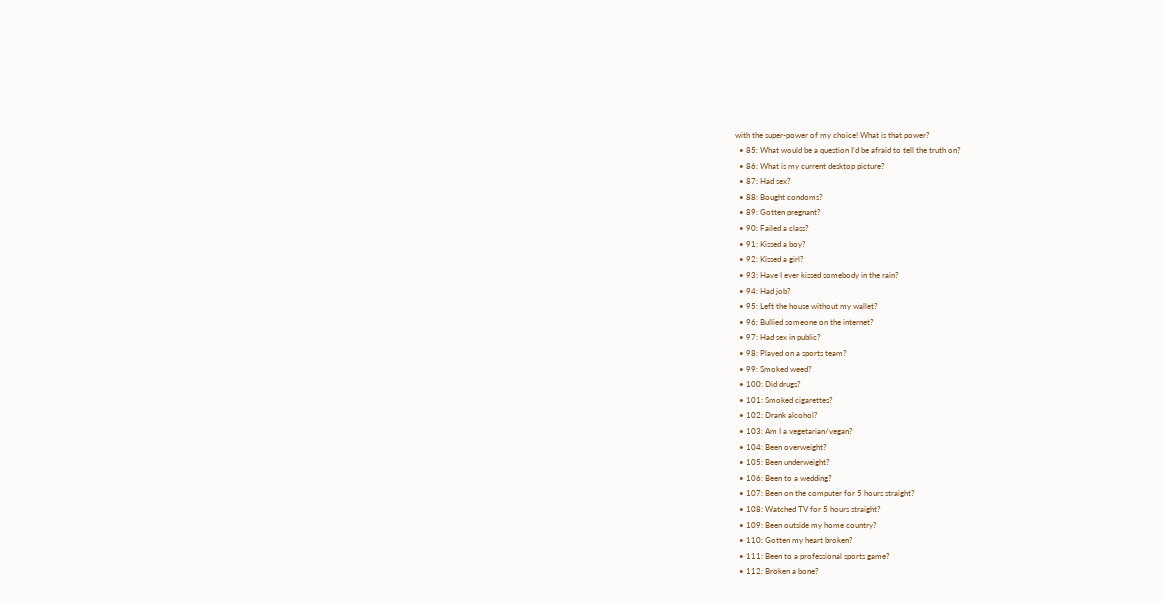with the super-power of my choice! What is that power?
  • 85: What would be a question I’d be afraid to tell the truth on?
  • 86: What is my current desktop picture?
  • 87: Had sex?
  • 88: Bought condoms?
  • 89: Gotten pregnant?
  • 90: Failed a class?
  • 91: Kissed a boy?
  • 92: Kissed a girl?
  • 93: Have I ever kissed somebody in the rain?
  • 94: Had job?
  • 95: Left the house without my wallet?
  • 96: Bullied someone on the internet?
  • 97: Had sex in public?
  • 98: Played on a sports team?
  • 99: Smoked weed?
  • 100: Did drugs?
  • 101: Smoked cigarettes?
  • 102: Drank alcohol?
  • 103: Am I a vegetarian/vegan?
  • 104: Been overweight?
  • 105: Been underweight?
  • 106: Been to a wedding?
  • 107: Been on the computer for 5 hours straight?
  • 108: Watched TV for 5 hours straight?
  • 109: Been outside my home country?
  • 110: Gotten my heart broken?
  • 111: Been to a professional sports game?
  • 112: Broken a bone?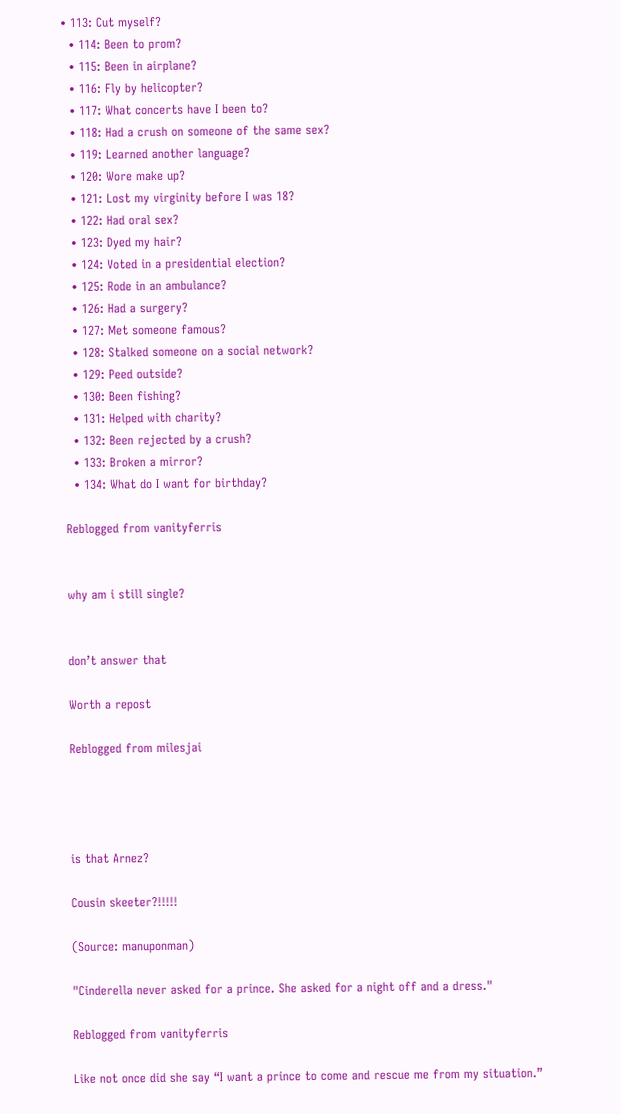• 113: Cut myself?
  • 114: Been to prom?
  • 115: Been in airplane?
  • 116: Fly by helicopter?
  • 117: What concerts have I been to?
  • 118: Had a crush on someone of the same sex?
  • 119: Learned another language?
  • 120: Wore make up?
  • 121: Lost my virginity before I was 18?
  • 122: Had oral sex?
  • 123: Dyed my hair?
  • 124: Voted in a presidential election?
  • 125: Rode in an ambulance?
  • 126: Had a surgery?
  • 127: Met someone famous?
  • 128: Stalked someone on a social network?
  • 129: Peed outside?
  • 130: Been fishing?
  • 131: Helped with charity?
  • 132: Been rejected by a crush?
  • 133: Broken a mirror?
  • 134: What do I want for birthday?

Reblogged from vanityferris


why am i still single?


don’t answer that

Worth a repost

Reblogged from milesjai




is that Arnez?

Cousin skeeter?!!!!!

(Source: manuponman)

"Cinderella never asked for a prince. She asked for a night off and a dress."

Reblogged from vanityferris

Like not once did she say “I want a prince to come and rescue me from my situation.”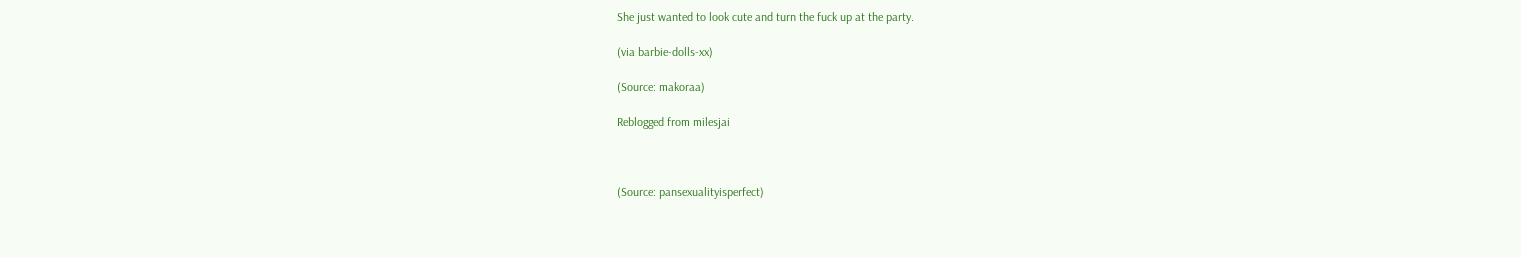She just wanted to look cute and turn the fuck up at the party.

(via barbie-dolls-xx)

(Source: makoraa)

Reblogged from milesjai



(Source: pansexualityisperfect)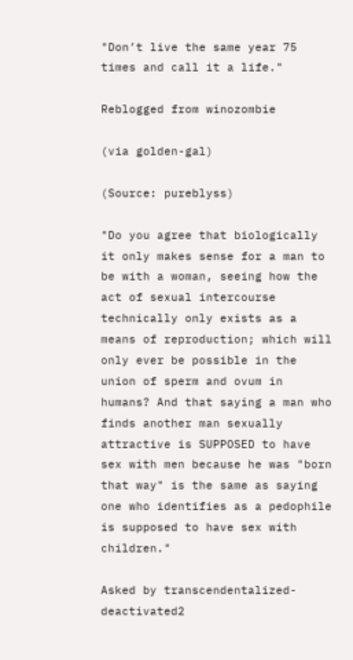"Don’t live the same year 75 times and call it a life."

Reblogged from winozombie

(via golden-gal)

(Source: pureblyss)

"Do you agree that biologically it only makes sense for a man to be with a woman, seeing how the act of sexual intercourse technically only exists as a means of reproduction; which will only ever be possible in the union of sperm and ovum in humans? And that saying a man who finds another man sexually attractive is SUPPOSED to have sex with men because he was "born that way" is the same as saying one who identifies as a pedophile is supposed to have sex with children."

Asked by transcendentalized-deactivated2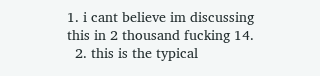1. i cant believe im discussing this in 2 thousand fucking 14.
  2. this is the typical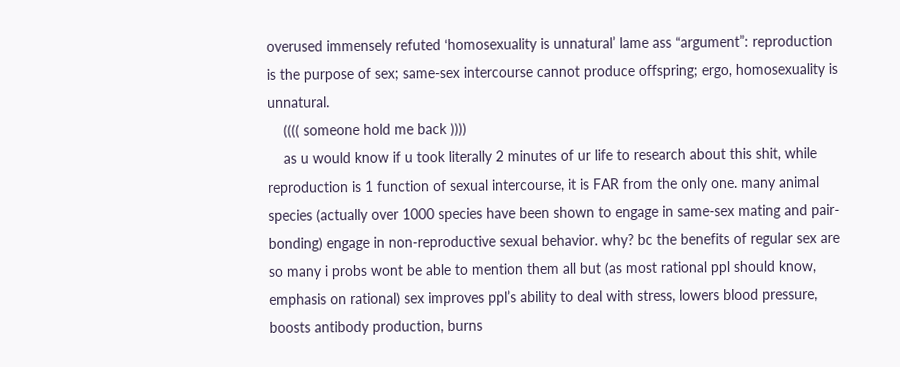overused immensely refuted ‘homosexuality is unnatural’ lame ass “argument”: reproduction is the purpose of sex; same-sex intercourse cannot produce offspring; ergo, homosexuality is unnatural.
    (((( someone hold me back ))))
    as u would know if u took literally 2 minutes of ur life to research about this shit, while reproduction is 1 function of sexual intercourse, it is FAR from the only one. many animal species (actually over 1000 species have been shown to engage in same-sex mating and pair-bonding) engage in non-reproductive sexual behavior. why? bc the benefits of regular sex are so many i probs wont be able to mention them all but (as most rational ppl should know, emphasis on rational) sex improves ppl’s ability to deal with stress, lowers blood pressure, boosts antibody production, burns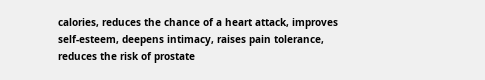calories, reduces the chance of a heart attack, improves self-esteem, deepens intimacy, raises pain tolerance, reduces the risk of prostate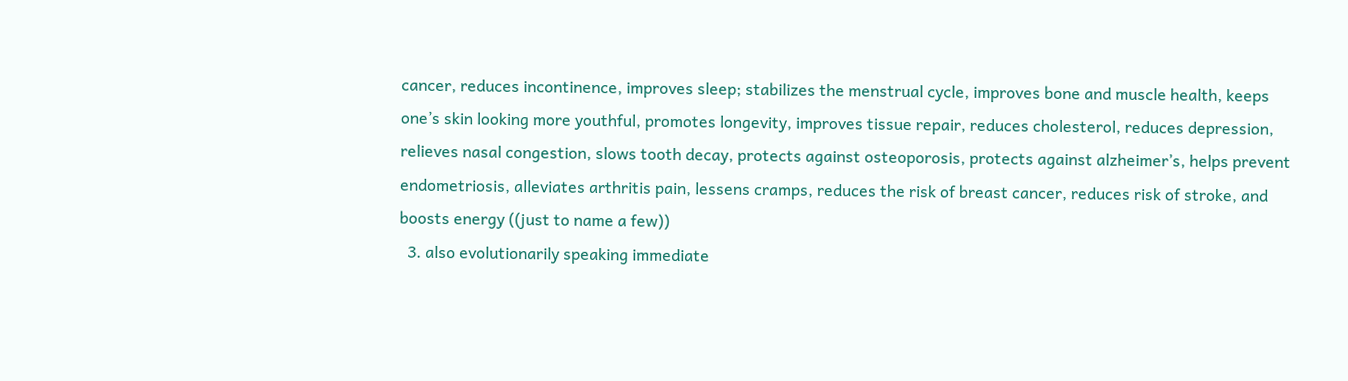cancer, reduces incontinence, improves sleep; stabilizes the menstrual cycle, improves bone and muscle health, keeps one’s skin looking more youthful, promotes longevity, improves tissue repair, reduces cholesterol, reduces depression, relieves nasal congestion, slows tooth decay, protects against osteoporosis, protects against alzheimer’s, helps prevent endometriosis, alleviates arthritis pain, lessens cramps, reduces the risk of breast cancer, reduces risk of stroke, and boosts energy ((just to name a few))
  3. also evolutionarily speaking immediate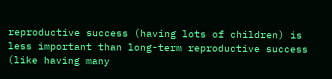reproductive success (having lots of children) is less important than long-term reproductive success (like having many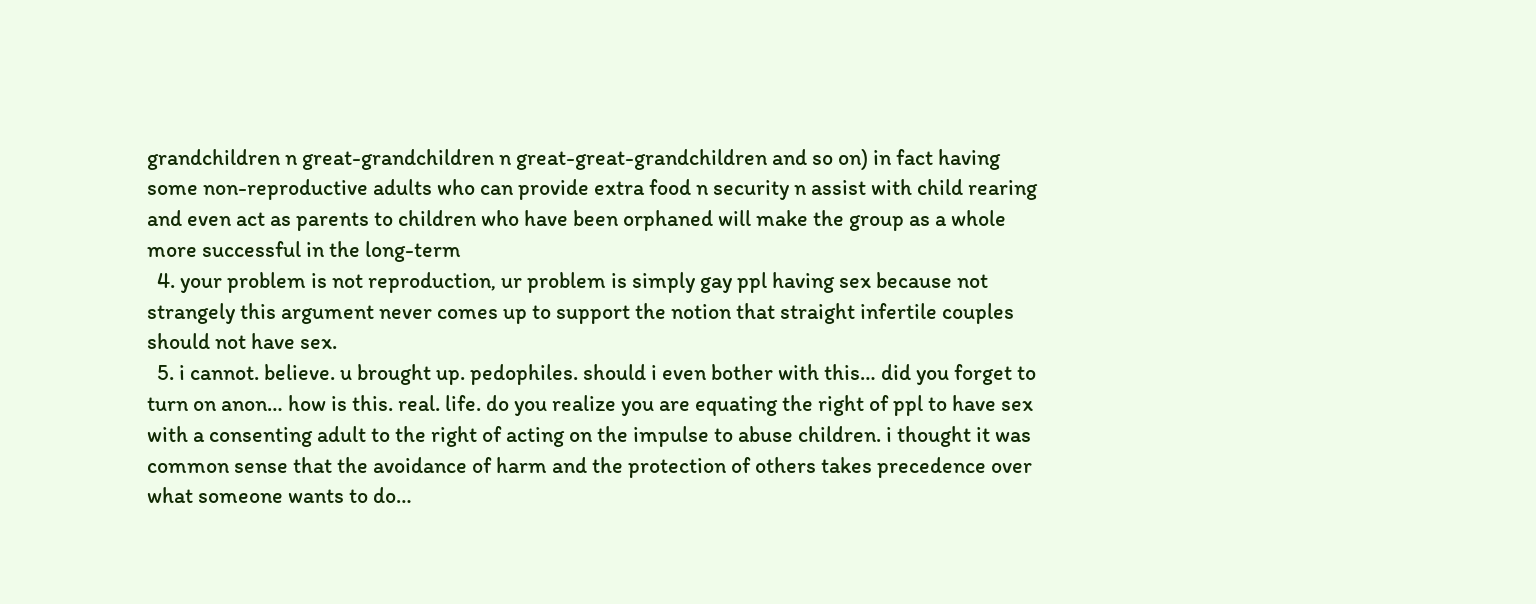grandchildren n great-grandchildren n great-great-grandchildren and so on) in fact having some non-reproductive adults who can provide extra food n security n assist with child rearing and even act as parents to children who have been orphaned will make the group as a whole more successful in the long-term
  4. your problem is not reproduction, ur problem is simply gay ppl having sex because not strangely this argument never comes up to support the notion that straight infertile couples should not have sex.
  5. i cannot. believe. u brought up. pedophiles. should i even bother with this… did you forget to turn on anon… how is this. real. life. do you realize you are equating the right of ppl to have sex with a consenting adult to the right of acting on the impulse to abuse children. i thought it was common sense that the avoidance of harm and the protection of others takes precedence over what someone wants to do…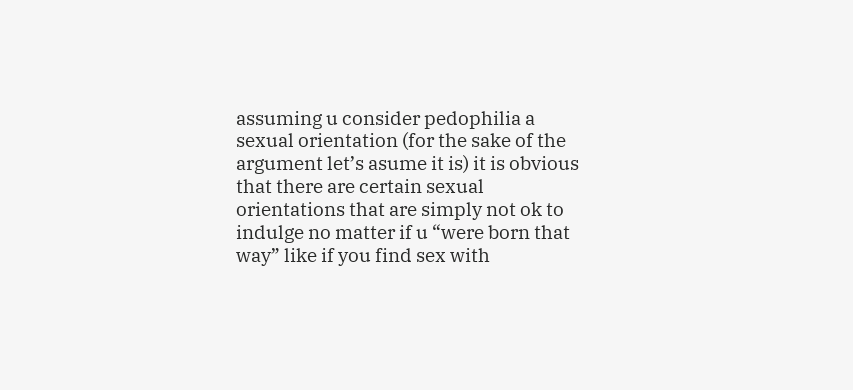assuming u consider pedophilia a sexual orientation (for the sake of the argument let’s asume it is) it is obvious that there are certain sexual orientations that are simply not ok to indulge no matter if u “were born that way” like if you find sex with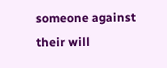someone against their will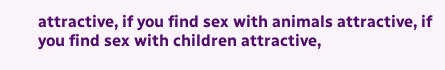attractive, if you find sex with animals attractive, if you find sex with children attractive,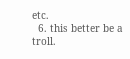etc.
  6. this better be a troll.